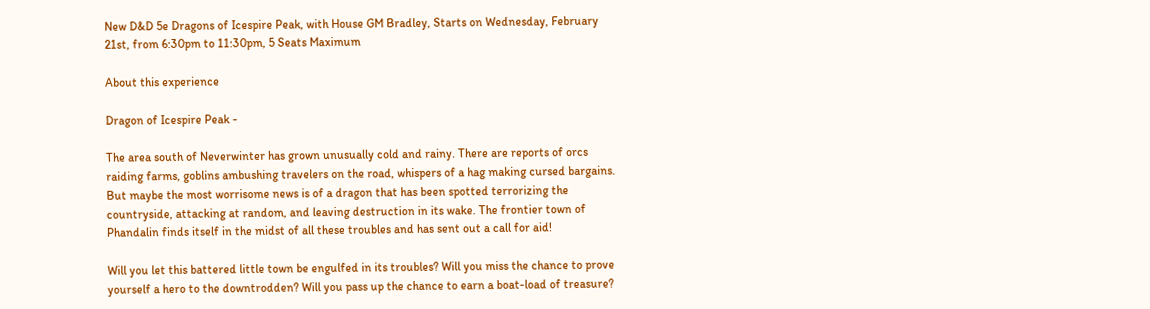New D&D 5e Dragons of Icespire Peak, with House GM Bradley, Starts on Wednesday, February 21st, from 6:30pm to 11:30pm, 5 Seats Maximum

About this experience

Dragon of Icespire Peak -

The area south of Neverwinter has grown unusually cold and rainy. There are reports of orcs raiding farms, goblins ambushing travelers on the road, whispers of a hag making cursed bargains. But maybe the most worrisome news is of a dragon that has been spotted terrorizing the countryside, attacking at random, and leaving destruction in its wake. The frontier town of Phandalin finds itself in the midst of all these troubles and has sent out a call for aid!

Will you let this battered little town be engulfed in its troubles? Will you miss the chance to prove yourself a hero to the downtrodden? Will you pass up the chance to earn a boat-load of treasure?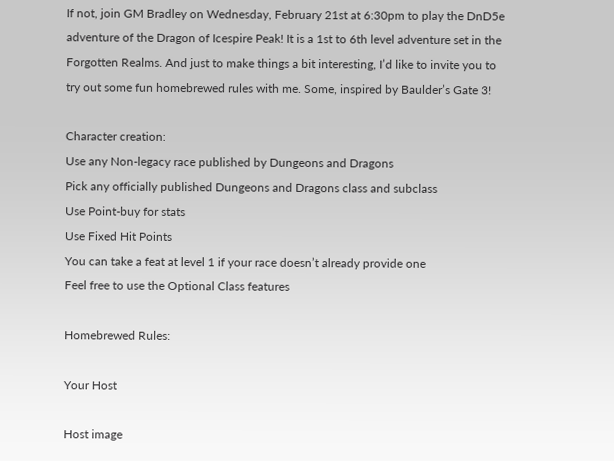If not, join GM Bradley on Wednesday, February 21st at 6:30pm to play the DnD5e adventure of the Dragon of Icespire Peak! It is a 1st to 6th level adventure set in the Forgotten Realms. And just to make things a bit interesting, I’d like to invite you to try out some fun homebrewed rules with me. Some, inspired by Baulder’s Gate 3!

Character creation:
Use any Non-legacy race published by Dungeons and Dragons
Pick any officially published Dungeons and Dragons class and subclass
Use Point-buy for stats
Use Fixed Hit Points
You can take a feat at level 1 if your race doesn’t already provide one
Feel free to use the Optional Class features

Homebrewed Rules:

Your Host

Host image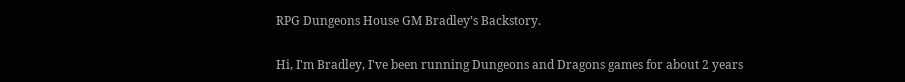RPG Dungeons House GM Bradley’s Backstory.

Hi, I'm Bradley, I've been running Dungeons and Dragons games for about 2 years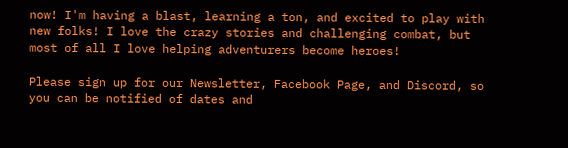now! I'm having a blast, learning a ton, and excited to play with new folks! I love the crazy stories and challenging combat, but most of all I love helping adventurers become heroes!

Please sign up for our Newsletter, Facebook Page, and Discord, so you can be notified of dates and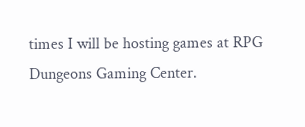times I will be hosting games at RPG Dungeons Gaming Center.